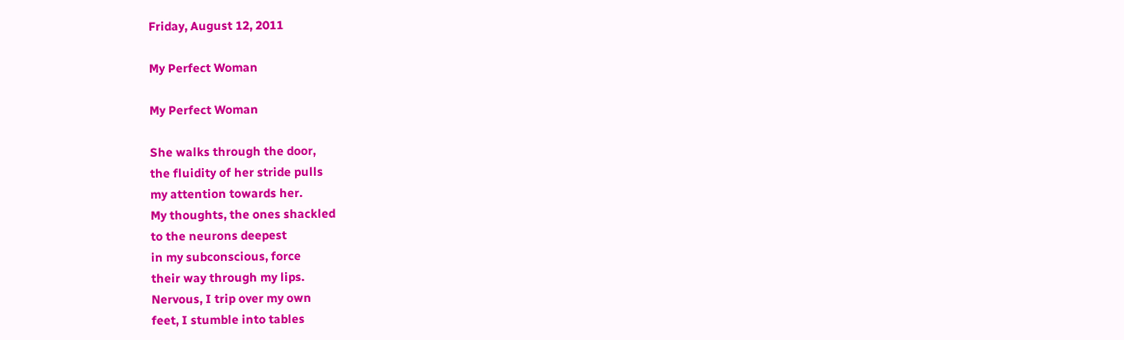Friday, August 12, 2011

My Perfect Woman

My Perfect Woman

She walks through the door,
the fluidity of her stride pulls
my attention towards her.
My thoughts, the ones shackled
to the neurons deepest
in my subconscious, force
their way through my lips.
Nervous, I trip over my own
feet, I stumble into tables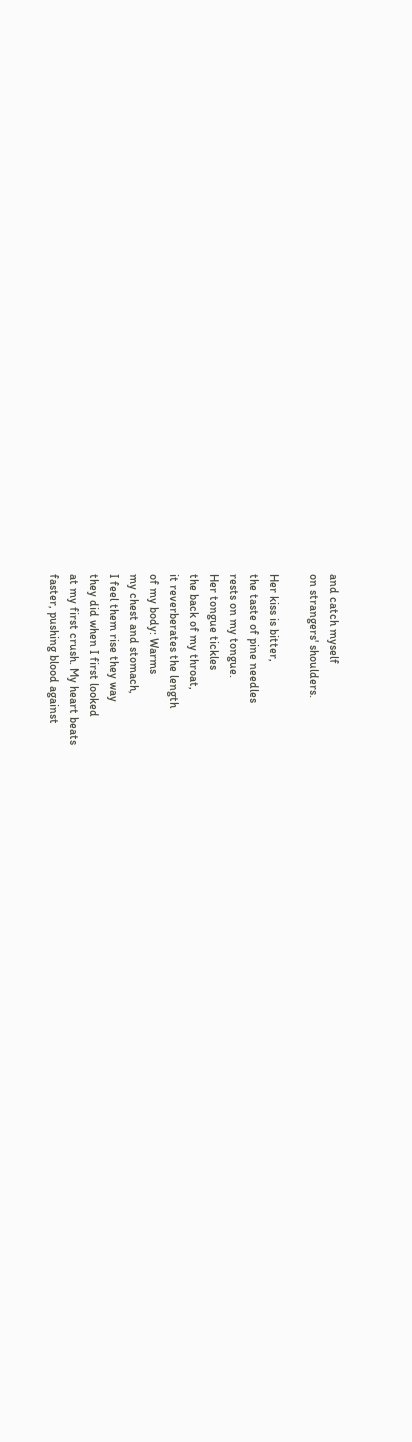and catch myself
on strangers' shoulders.

Her kiss is bitter,
the taste of pine needles
rests on my tongue.
Her tongue tickles
the back of my throat,
it reverberates the length
of my body: Warms
my chest and stomach,
I feel them rise they way
they did when I first looked
at my first crush. My heart beats
faster, pushing blood against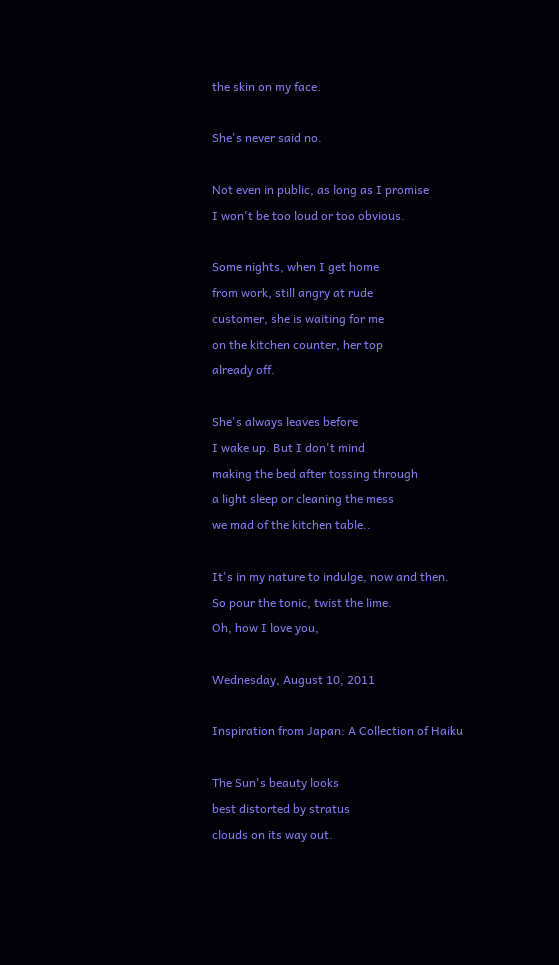the skin on my face.

She's never said no.

Not even in public, as long as I promise
I won't be too loud or too obvious.

Some nights, when I get home
from work, still angry at rude
customer, she is waiting for me
on the kitchen counter, her top
already off.

She's always leaves before
I wake up. But I don't mind
making the bed after tossing through
a light sleep or cleaning the mess
we mad of the kitchen table..

It's in my nature to indulge, now and then.
So pour the tonic, twist the lime.
Oh, how I love you,

Wednesday, August 10, 2011

Inspiration from Japan: A Collection of Haiku

The Sun's beauty looks
best distorted by stratus
clouds on its way out.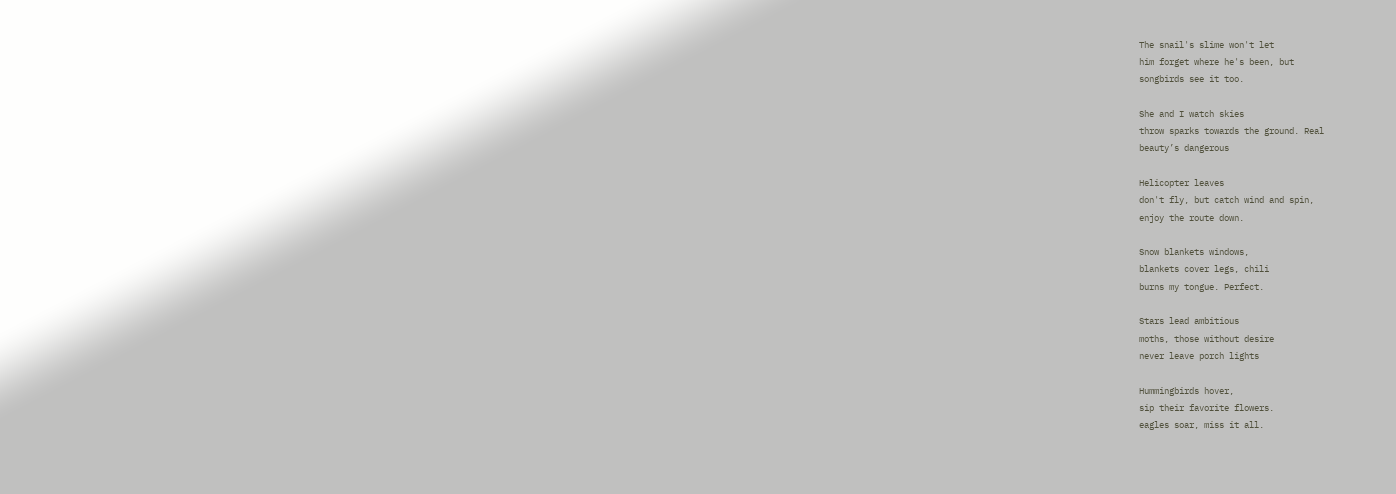The snail's slime won't let
him forget where he's been, but
songbirds see it too.

She and I watch skies
throw sparks towards the ground. Real
beauty’s dangerous

Helicopter leaves
don't fly, but catch wind and spin,
enjoy the route down.

Snow blankets windows,
blankets cover legs, chili
burns my tongue. Perfect.

Stars lead ambitious
moths, those without desire
never leave porch lights

Hummingbirds hover,
sip their favorite flowers.
eagles soar, miss it all.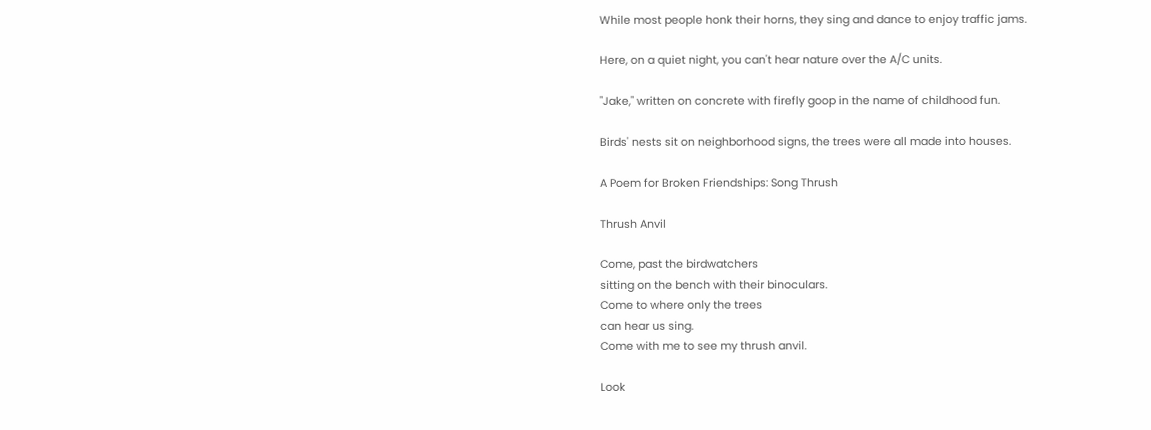While most people honk their horns, they sing and dance to enjoy traffic jams.

Here, on a quiet night, you can't hear nature over the A/C units.

"Jake," written on concrete with firefly goop in the name of childhood fun.

Birds' nests sit on neighborhood signs, the trees were all made into houses.

A Poem for Broken Friendships: Song Thrush

Thrush Anvil

Come, past the birdwatchers
sitting on the bench with their binoculars.
Come to where only the trees
can hear us sing.
Come with me to see my thrush anvil.

Look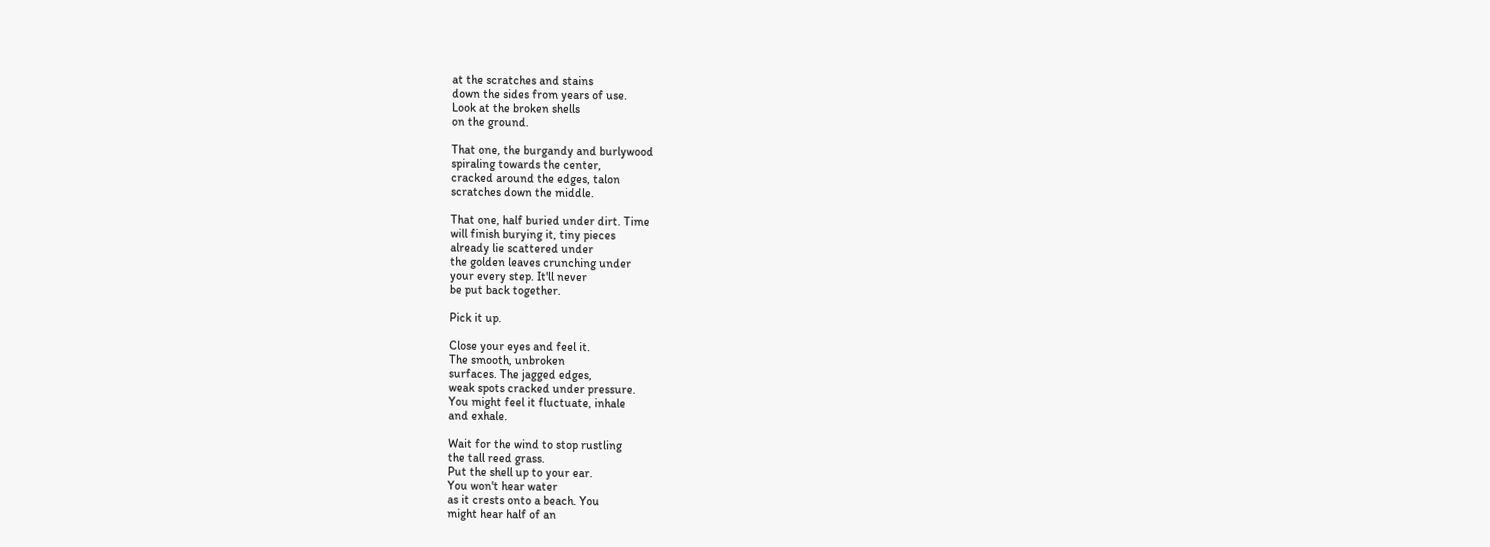at the scratches and stains
down the sides from years of use.
Look at the broken shells
on the ground.

That one, the burgandy and burlywood
spiraling towards the center,
cracked around the edges, talon
scratches down the middle.

That one, half buried under dirt. Time
will finish burying it, tiny pieces
already lie scattered under
the golden leaves crunching under
your every step. It'll never
be put back together.

Pick it up.

Close your eyes and feel it.
The smooth, unbroken
surfaces. The jagged edges,
weak spots cracked under pressure.
You might feel it fluctuate, inhale
and exhale.

Wait for the wind to stop rustling
the tall reed grass.
Put the shell up to your ear.
You won't hear water
as it crests onto a beach. You
might hear half of an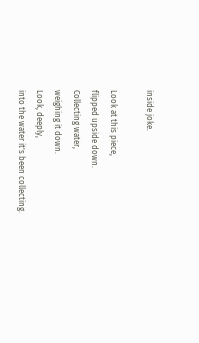inside joke.

Look at this piece,
flipped upside down.
Collecting water,
weighing it down.
Look, deeply,
into the water it's been collecting.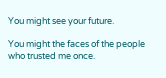You might see your future.

You might the faces of the people
who trusted me once.